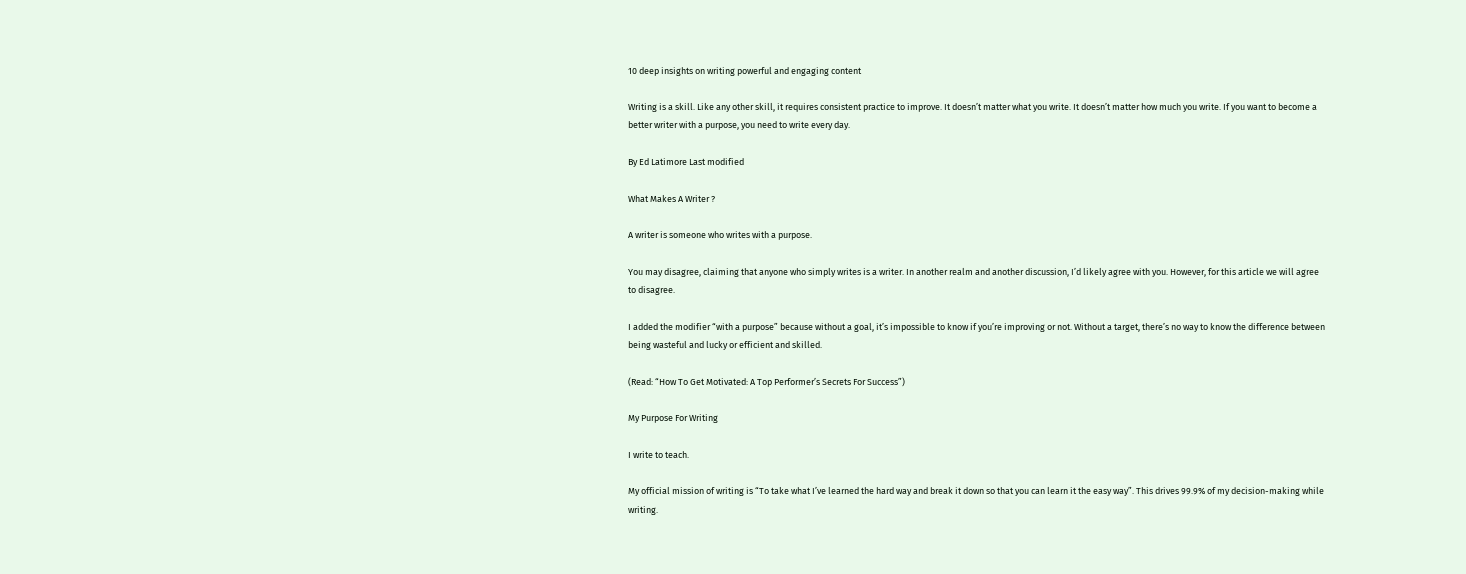10 deep insights on writing powerful and engaging content

Writing is a skill. Like any other skill, it requires consistent practice to improve. It doesn’t matter what you write. It doesn’t matter how much you write. If you want to become a better writer with a purpose, you need to write every day.

By Ed Latimore Last modified

What Makes A Writer ?

A writer is someone who writes with a purpose.

You may disagree, claiming that anyone who simply writes is a writer. In another realm and another discussion, I’d likely agree with you. However, for this article we will agree to disagree.

I added the modifier “with a purpose” because without a goal, it’s impossible to know if you’re improving or not. Without a target, there’s no way to know the difference between being wasteful and lucky or efficient and skilled.

(Read: “How To Get Motivated: A Top Performer’s Secrets For Success”)

My Purpose For Writing

I write to teach.

My official mission of writing is “To take what I’ve learned the hard way and break it down so that you can learn it the easy way”. This drives 99.9% of my decision-making while  writing.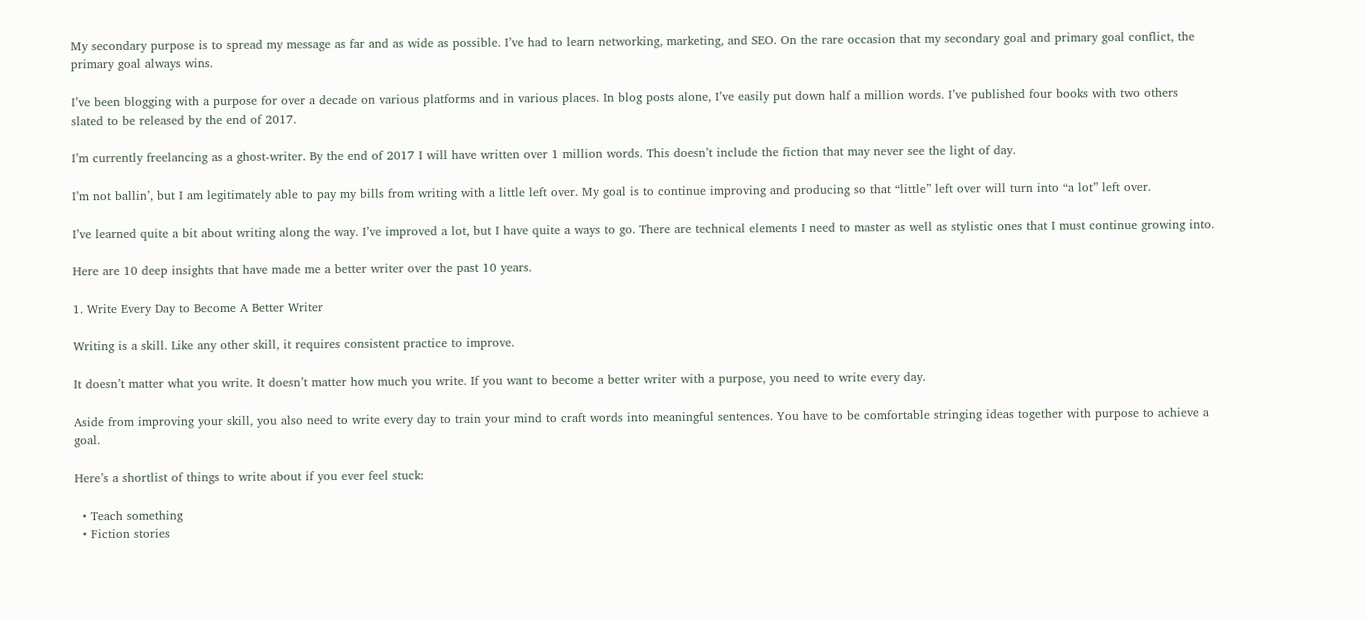My secondary purpose is to spread my message as far and as wide as possible. I’ve had to learn networking, marketing, and SEO. On the rare occasion that my secondary goal and primary goal conflict, the primary goal always wins.

I’ve been blogging with a purpose for over a decade on various platforms and in various places. In blog posts alone, I’ve easily put down half a million words. I’ve published four books with two others slated to be released by the end of 2017.

I’m currently freelancing as a ghost-writer. By the end of 2017 I will have written over 1 million words. This doesn’t include the fiction that may never see the light of day.

I’m not ballin’, but I am legitimately able to pay my bills from writing with a little left over. My goal is to continue improving and producing so that “little” left over will turn into “a lot” left over.

I’ve learned quite a bit about writing along the way. I’ve improved a lot, but I have quite a ways to go. There are technical elements I need to master as well as stylistic ones that I must continue growing into.

Here are 10 deep insights that have made me a better writer over the past 10 years.

1. Write Every Day to Become A Better Writer

Writing is a skill. Like any other skill, it requires consistent practice to improve.

It doesn’t matter what you write. It doesn’t matter how much you write. If you want to become a better writer with a purpose, you need to write every day.

Aside from improving your skill, you also need to write every day to train your mind to craft words into meaningful sentences. You have to be comfortable stringing ideas together with purpose to achieve a goal.

Here’s a shortlist of things to write about if you ever feel stuck:

  • Teach something
  • Fiction stories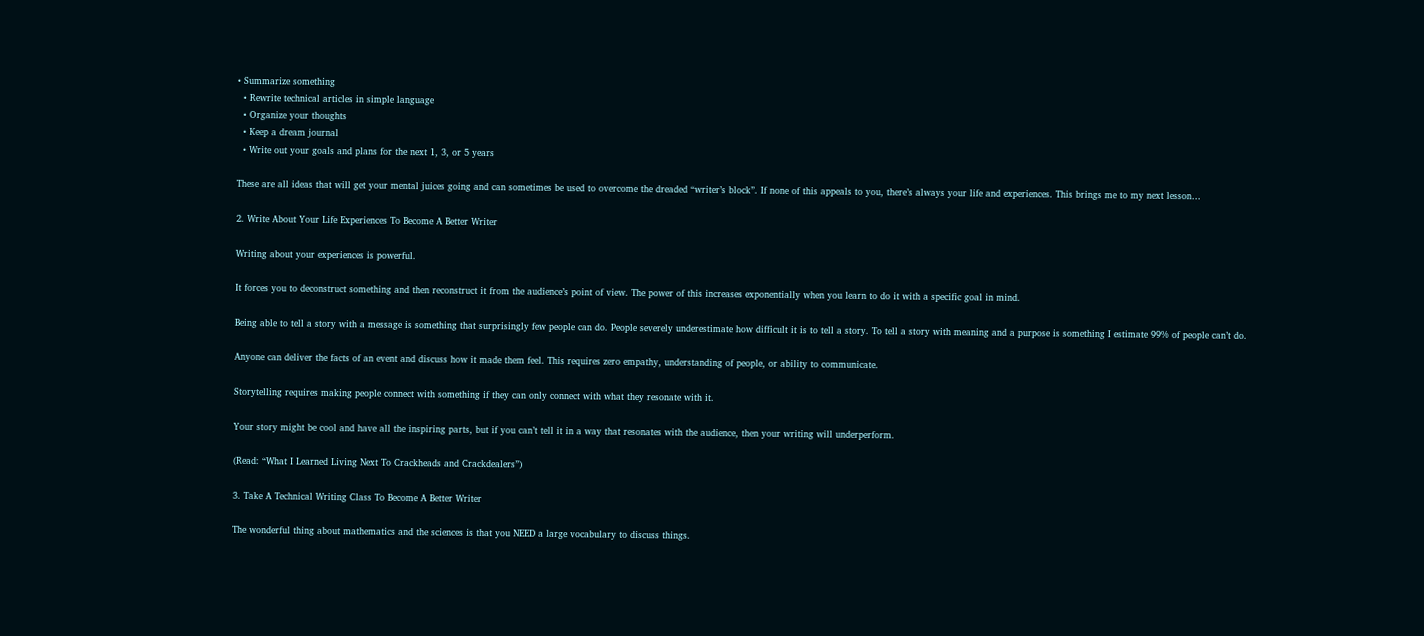• Summarize something
  • Rewrite technical articles in simple language
  • Organize your thoughts
  • Keep a dream journal
  • Write out your goals and plans for the next 1, 3, or 5 years

These are all ideas that will get your mental juices going and can sometimes be used to overcome the dreaded “writer’s block”. If none of this appeals to you, there’s always your life and experiences. This brings me to my next lesson…

2. Write About Your Life Experiences To Become A Better Writer

Writing about your experiences is powerful.

It forces you to deconstruct something and then reconstruct it from the audience’s point of view. The power of this increases exponentially when you learn to do it with a specific goal in mind.

Being able to tell a story with a message is something that surprisingly few people can do. People severely underestimate how difficult it is to tell a story. To tell a story with meaning and a purpose is something I estimate 99% of people can’t do.

Anyone can deliver the facts of an event and discuss how it made them feel. This requires zero empathy, understanding of people, or ability to communicate.

Storytelling requires making people connect with something if they can only connect with what they resonate with it.

Your story might be cool and have all the inspiring parts, but if you can’t tell it in a way that resonates with the audience, then your writing will underperform.

(Read: “What I Learned Living Next To Crackheads and Crackdealers”)

3. Take A Technical Writing Class To Become A Better Writer

The wonderful thing about mathematics and the sciences is that you NEED a large vocabulary to discuss things.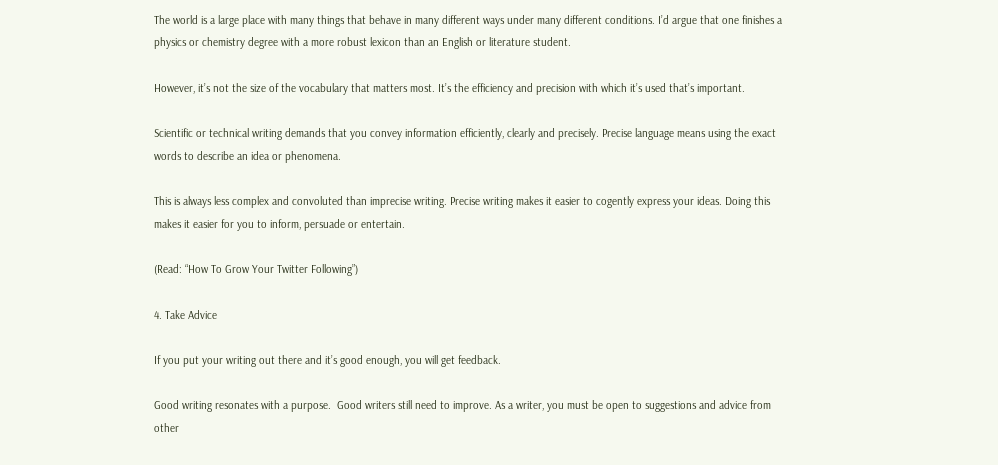The world is a large place with many things that behave in many different ways under many different conditions. I’d argue that one finishes a physics or chemistry degree with a more robust lexicon than an English or literature student.

However, it’s not the size of the vocabulary that matters most. It’s the efficiency and precision with which it’s used that’s important.

Scientific or technical writing demands that you convey information efficiently, clearly and precisely. Precise language means using the exact words to describe an idea or phenomena.

This is always less complex and convoluted than imprecise writing. Precise writing makes it easier to cogently express your ideas. Doing this makes it easier for you to inform, persuade or entertain.

(Read: “How To Grow Your Twitter Following”)

4. Take Advice

If you put your writing out there and it’s good enough, you will get feedback.

Good writing resonates with a purpose.  Good writers still need to improve. As a writer, you must be open to suggestions and advice from other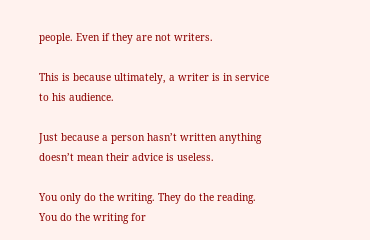people. Even if they are not writers.

This is because ultimately, a writer is in service to his audience.

Just because a person hasn’t written anything doesn’t mean their advice is useless.

You only do the writing. They do the reading. You do the writing for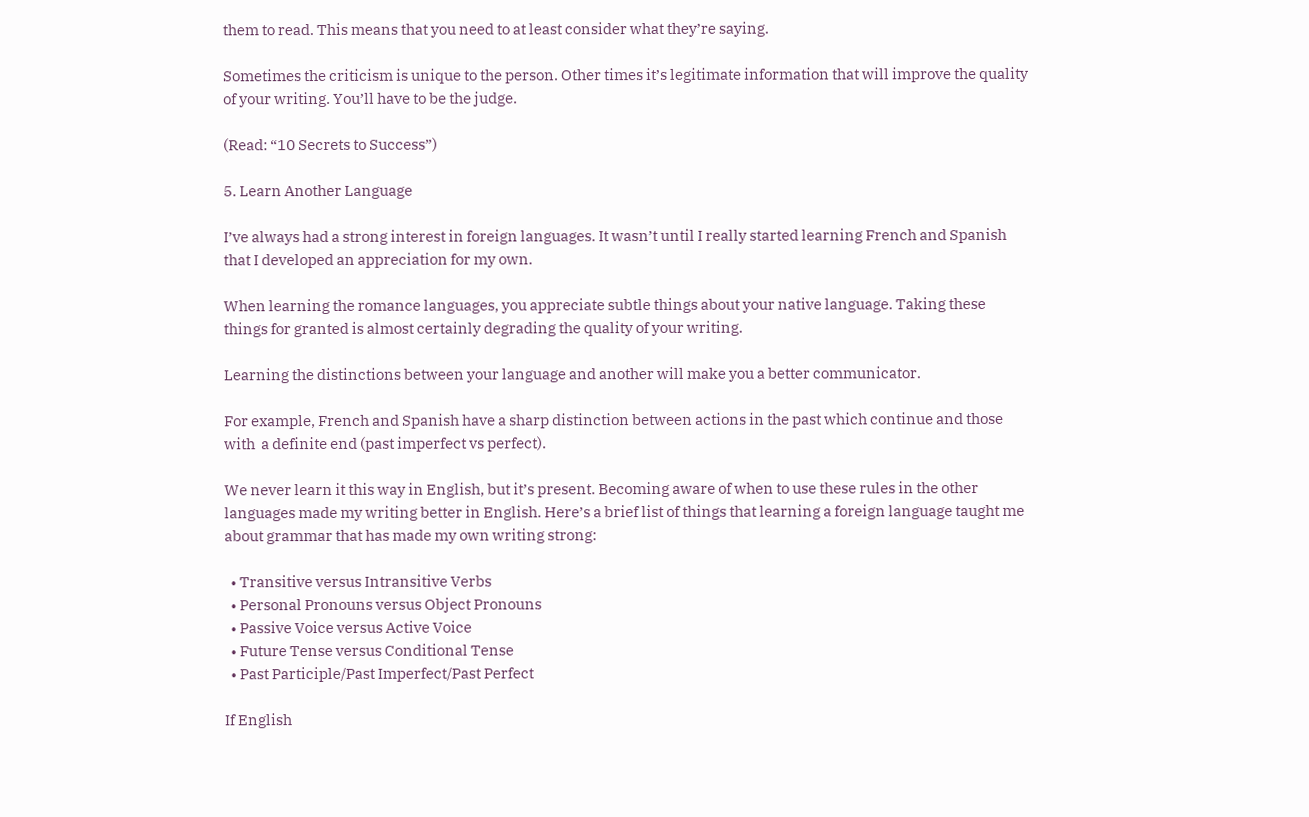them to read. This means that you need to at least consider what they’re saying.

Sometimes the criticism is unique to the person. Other times it’s legitimate information that will improve the quality of your writing. You’ll have to be the judge.

(Read: “10 Secrets to Success”)

5. Learn Another Language

I’ve always had a strong interest in foreign languages. It wasn’t until I really started learning French and Spanish that I developed an appreciation for my own.

When learning the romance languages, you appreciate subtle things about your native language. Taking these things for granted is almost certainly degrading the quality of your writing.

Learning the distinctions between your language and another will make you a better communicator.

For example, French and Spanish have a sharp distinction between actions in the past which continue and those with  a definite end (past imperfect vs perfect).

We never learn it this way in English, but it’s present. Becoming aware of when to use these rules in the other languages made my writing better in English. Here’s a brief list of things that learning a foreign language taught me about grammar that has made my own writing strong:

  • Transitive versus Intransitive Verbs
  • Personal Pronouns versus Object Pronouns
  • Passive Voice versus Active Voice
  • Future Tense versus Conditional Tense
  • Past Participle/Past Imperfect/Past Perfect

If English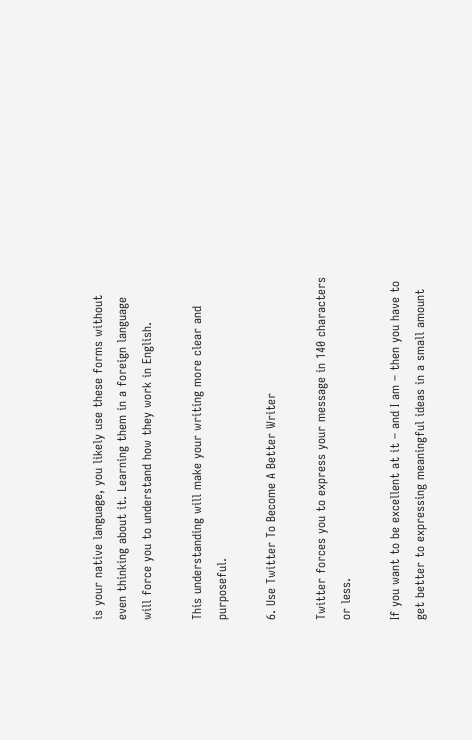is your native language, you likely use these forms without even thinking about it. Learning them in a foreign language will force you to understand how they work in English.

This understanding will make your writing more clear and purposeful.

6. Use Twitter To Become A Better Writer

Twitter forces you to express your message in 140 characters or less.

If you want to be excellent at it – and I am – then you have to get better to expressing meaningful ideas in a small amount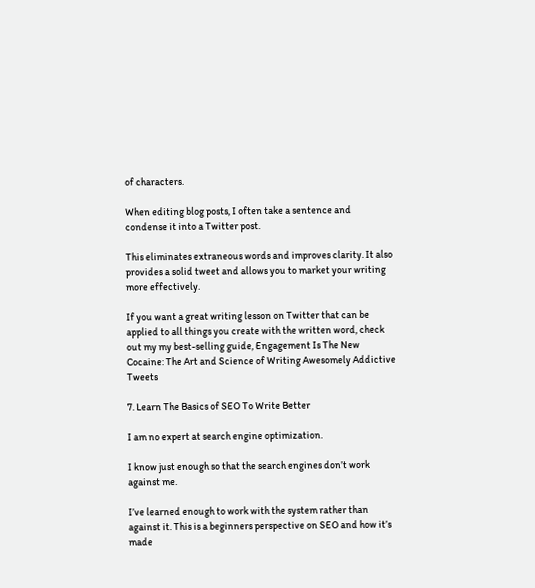of characters.

When editing blog posts, I often take a sentence and condense it into a Twitter post.

This eliminates extraneous words and improves clarity. It also provides a solid tweet and allows you to market your writing more effectively.

If you want a great writing lesson on Twitter that can be applied to all things you create with the written word, check out my my best-selling guide, Engagement Is The New Cocaine: The Art and Science of Writing Awesomely Addictive Tweets

7. Learn The Basics of SEO To Write Better

I am no expert at search engine optimization.

I know just enough so that the search engines don’t work against me.

I’ve learned enough to work with the system rather than against it. This is a beginners perspective on SEO and how it’s made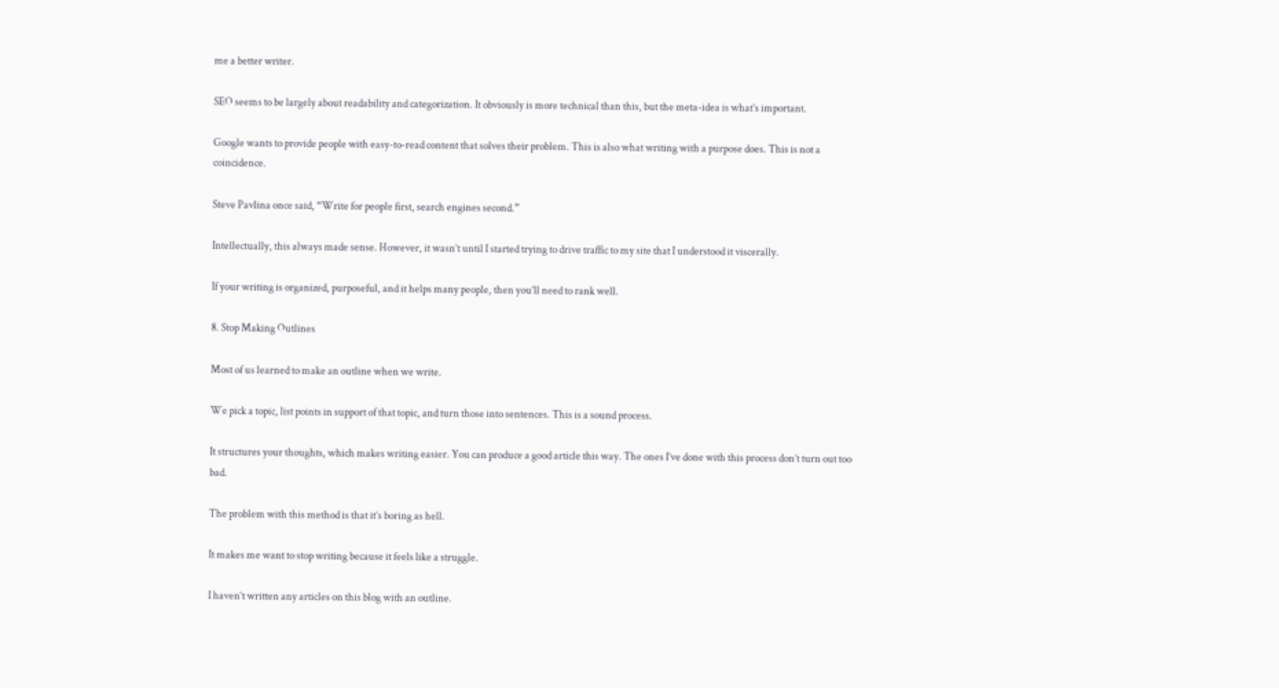me a better writer.

SEO seems to be largely about readability and categorization. It obviously is more technical than this, but the meta-idea is what’s important.

Google wants to provide people with easy-to-read content that solves their problem. This is also what writing with a purpose does. This is not a coincidence.

Steve Pavlina once said, “Write for people first, search engines second.”

Intellectually, this always made sense. However, it wasn’t until I started trying to drive traffic to my site that I understood it viscerally.

If your writing is organized, purposeful, and it helps many people, then you’ll need to rank well.

8. Stop Making Outlines

Most of us learned to make an outline when we write.

We pick a topic, list points in support of that topic, and turn those into sentences. This is a sound process.

It structures your thoughts, which makes writing easier. You can produce a good article this way. The ones I’ve done with this process don’t turn out too bad.

The problem with this method is that it’s boring as hell.

It makes me want to stop writing because it feels like a struggle.

I haven’t written any articles on this blog with an outline.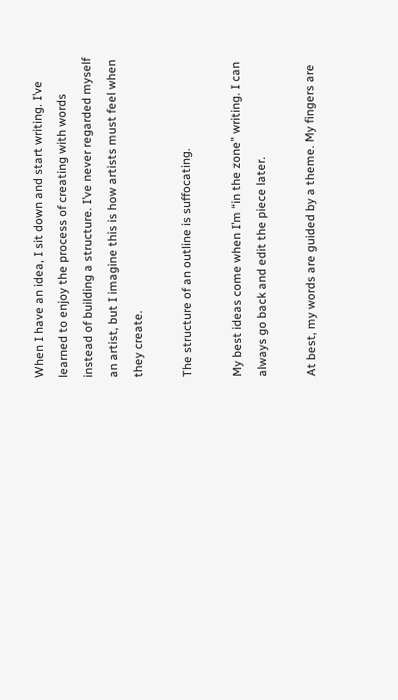When I have an idea, I sit down and start writing. I’ve learned to enjoy the process of creating with words instead of building a structure. I’ve never regarded myself an artist, but I imagine this is how artists must feel when they create.

The structure of an outline is suffocating.

My best ideas come when I’m “in the zone” writing. I can always go back and edit the piece later.

At best, my words are guided by a theme. My fingers are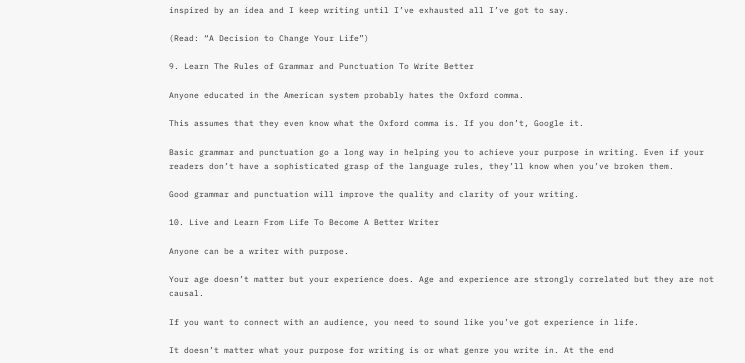inspired by an idea and I keep writing until I’ve exhausted all I’ve got to say.

(Read: “A Decision to Change Your Life”)

9. Learn The Rules of Grammar and Punctuation To Write Better

Anyone educated in the American system probably hates the Oxford comma.

This assumes that they even know what the Oxford comma is. If you don’t, Google it.

Basic grammar and punctuation go a long way in helping you to achieve your purpose in writing. Even if your readers don’t have a sophisticated grasp of the language rules, they’ll know when you’ve broken them.

Good grammar and punctuation will improve the quality and clarity of your writing.

10. Live and Learn From Life To Become A Better Writer

Anyone can be a writer with purpose.

Your age doesn’t matter but your experience does. Age and experience are strongly correlated but they are not causal.

If you want to connect with an audience, you need to sound like you’ve got experience in life.

It doesn’t matter what your purpose for writing is or what genre you write in. At the end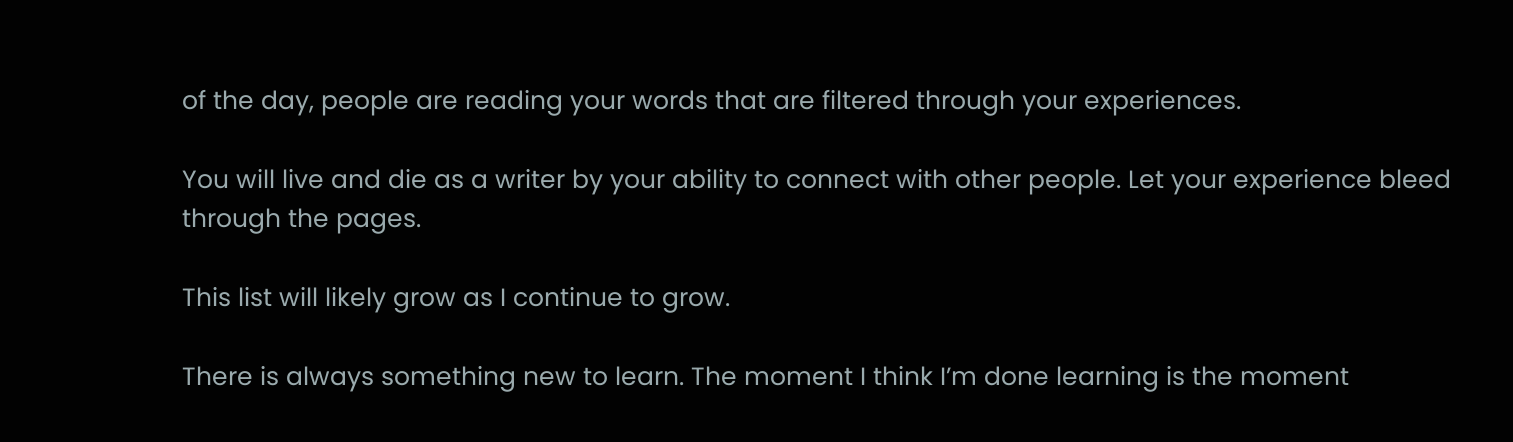of the day, people are reading your words that are filtered through your experiences.

You will live and die as a writer by your ability to connect with other people. Let your experience bleed through the pages.

This list will likely grow as I continue to grow.

There is always something new to learn. The moment I think I’m done learning is the moment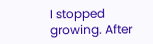I stopped growing. After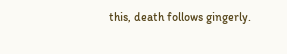this, death follows gingerly.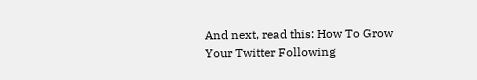And next, read this: How To Grow Your Twitter Following